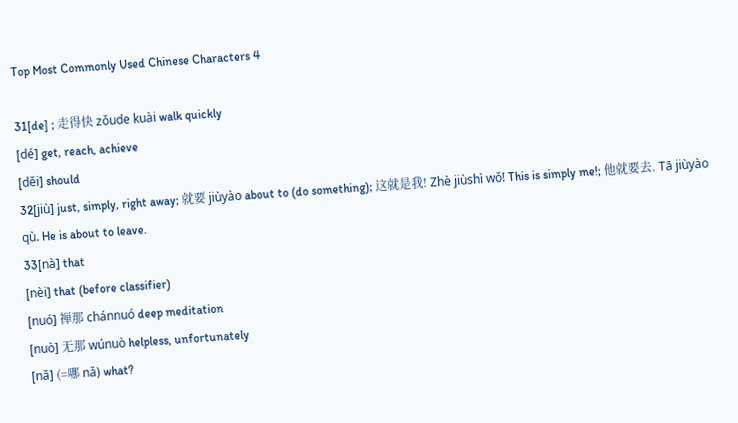Top Most Commonly Used Chinese Characters 4

31[de] ; 走得快 zǒude kuài walk quickly
[dé] get, reach, achieve
[děi] should
32[jiù] just, simply, right away; 就要 jiùyào about to (do something); 这就是我! Zhè jiùshì wǒ! This is simply me!; 他就要去. Tā jiùyào qù. He is about to leave.
33[nà] that
[nèi] that (before classifier)
[nuó] 禅那 chánnuó deep meditation
[nuò] 无那 wúnuò helpless, unfortunately
[nǎ] (=哪 nǎ) what?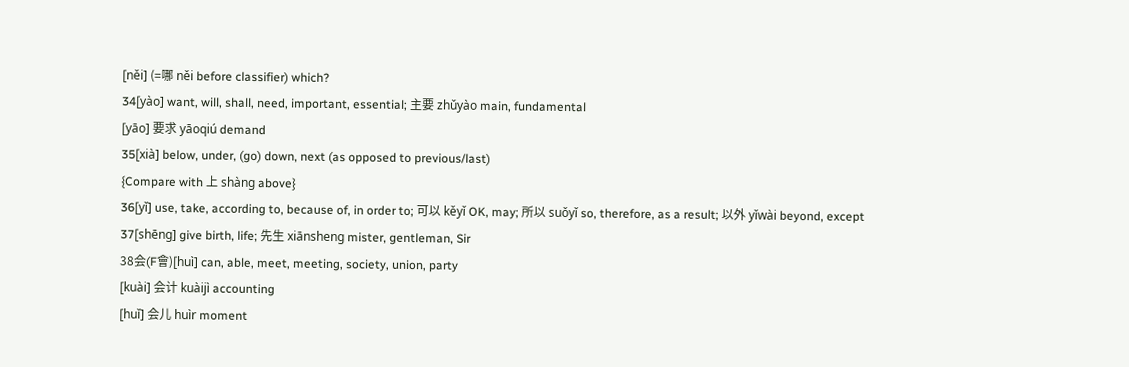[něi] (=哪 něi before classifier) which?
34[yào] want, will, shall, need, important, essential; 主要 zhǔyào main, fundamental
[yāo] 要求 yāoqiú demand
35[xià] below, under, (go) down, next (as opposed to previous/last)
{Compare with 上 shàng above}
36[yǐ] use, take, according to, because of, in order to; 可以 kěyǐ OK, may; 所以 suǒyǐ so, therefore, as a result; 以外 yǐwài beyond, except
37[shēng] give birth, life; 先生 xiānsheng mister, gentleman, Sir
38会(F會)[huì] can, able, meet, meeting, society, union, party
[kuài] 会计 kuàijì accounting
[huǐ] 会儿 huìr moment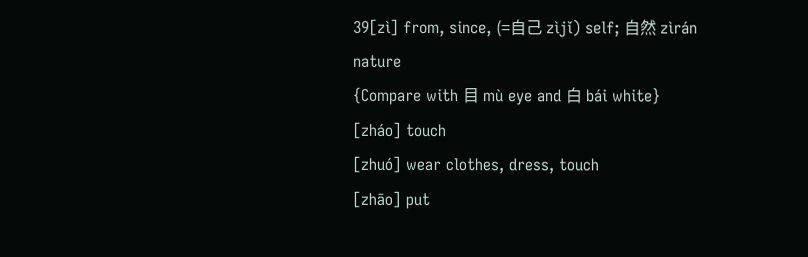39[zì] from, since, (=自己 zìjǐ) self; 自然 zìrán nature
{Compare with 目 mù eye and 白 bái white}
[zháo] touch
[zhuó] wear clothes, dress, touch
[zhāo] put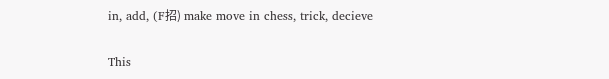in, add, (F招) make move in chess, trick, decieve

This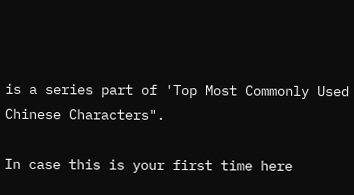is a series part of 'Top Most Commonly Used Chinese Characters".

In case this is your first time here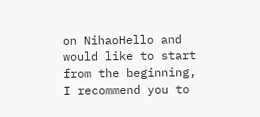on NihaoHello and would like to start from the beginning, I recommend you to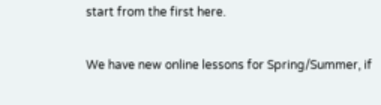start from the first here.

We have new online lessons for Spring/Summer, if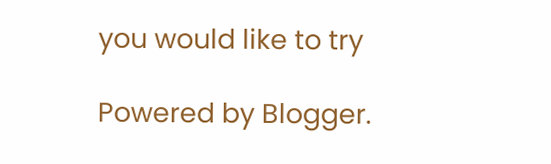you would like to try

Powered by Blogger.